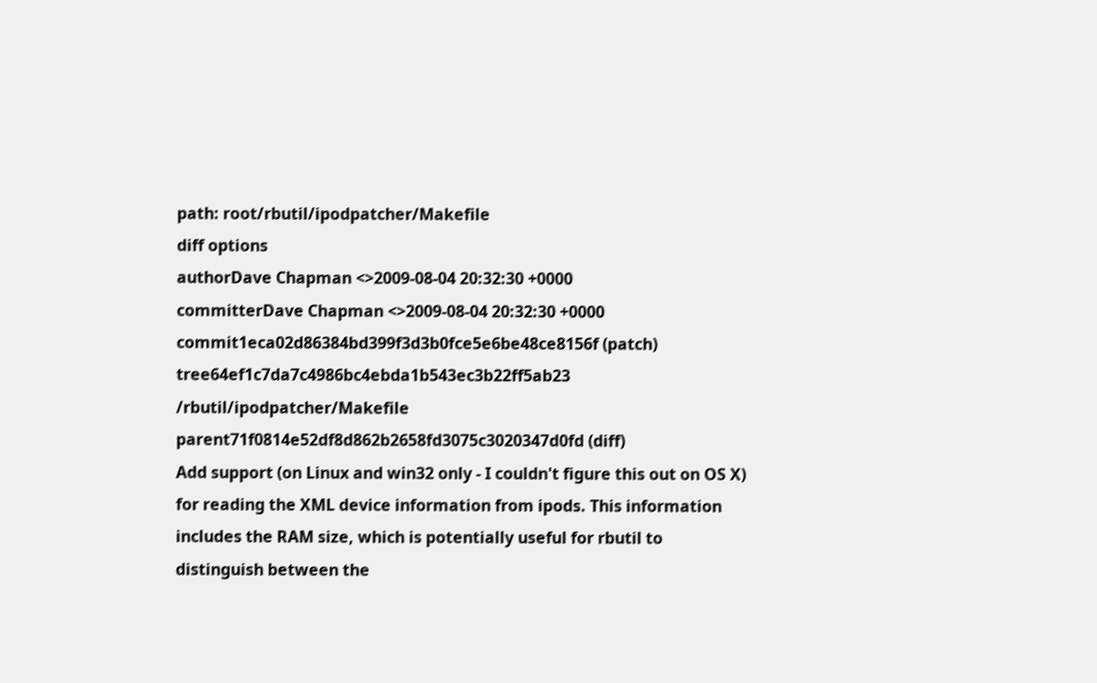path: root/rbutil/ipodpatcher/Makefile
diff options
authorDave Chapman <>2009-08-04 20:32:30 +0000
committerDave Chapman <>2009-08-04 20:32:30 +0000
commit1eca02d86384bd399f3d3b0fce5e6be48ce8156f (patch)
tree64ef1c7da7c4986bc4ebda1b543ec3b22ff5ab23 /rbutil/ipodpatcher/Makefile
parent71f0814e52df8d862b2658fd3075c3020347d0fd (diff)
Add support (on Linux and win32 only - I couldn't figure this out on OS X) for reading the XML device information from ipods. This information includes the RAM size, which is potentially useful for rbutil to distinguish between the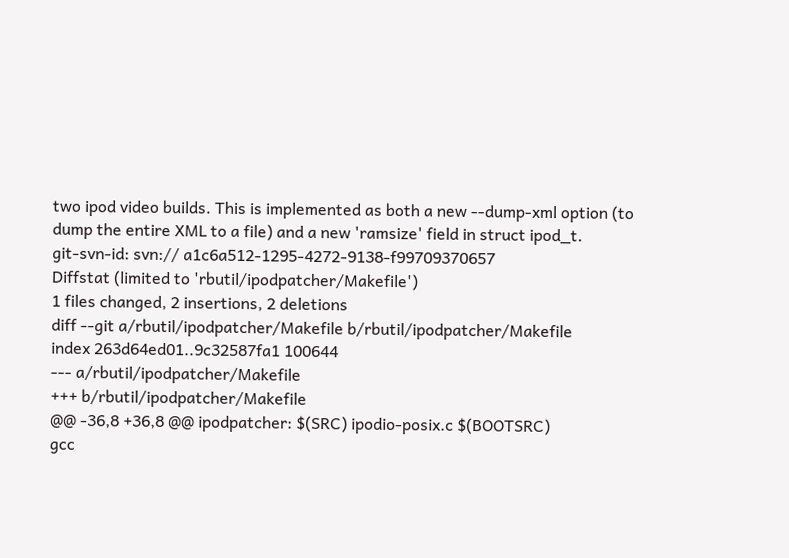two ipod video builds. This is implemented as both a new --dump-xml option (to dump the entire XML to a file) and a new 'ramsize' field in struct ipod_t.
git-svn-id: svn:// a1c6a512-1295-4272-9138-f99709370657
Diffstat (limited to 'rbutil/ipodpatcher/Makefile')
1 files changed, 2 insertions, 2 deletions
diff --git a/rbutil/ipodpatcher/Makefile b/rbutil/ipodpatcher/Makefile
index 263d64ed01..9c32587fa1 100644
--- a/rbutil/ipodpatcher/Makefile
+++ b/rbutil/ipodpatcher/Makefile
@@ -36,8 +36,8 @@ ipodpatcher: $(SRC) ipodio-posix.c $(BOOTSRC)
gcc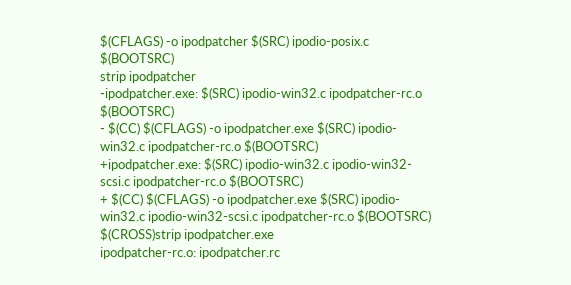$(CFLAGS) -o ipodpatcher $(SRC) ipodio-posix.c $(BOOTSRC)
strip ipodpatcher
-ipodpatcher.exe: $(SRC) ipodio-win32.c ipodpatcher-rc.o $(BOOTSRC)
- $(CC) $(CFLAGS) -o ipodpatcher.exe $(SRC) ipodio-win32.c ipodpatcher-rc.o $(BOOTSRC)
+ipodpatcher.exe: $(SRC) ipodio-win32.c ipodio-win32-scsi.c ipodpatcher-rc.o $(BOOTSRC)
+ $(CC) $(CFLAGS) -o ipodpatcher.exe $(SRC) ipodio-win32.c ipodio-win32-scsi.c ipodpatcher-rc.o $(BOOTSRC)
$(CROSS)strip ipodpatcher.exe
ipodpatcher-rc.o: ipodpatcher.rc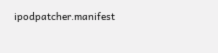ipodpatcher.manifest